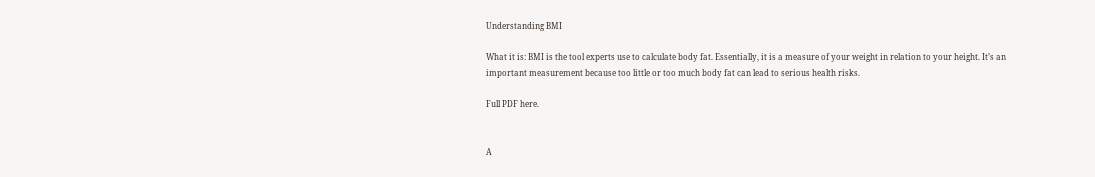Understanding BMI

What it is: BMI is the tool experts use to calculate body fat. Essentially, it is a measure of your weight in relation to your height. It’s an important measurement because too little or too much body fat can lead to serious health risks.

Full PDF here.


A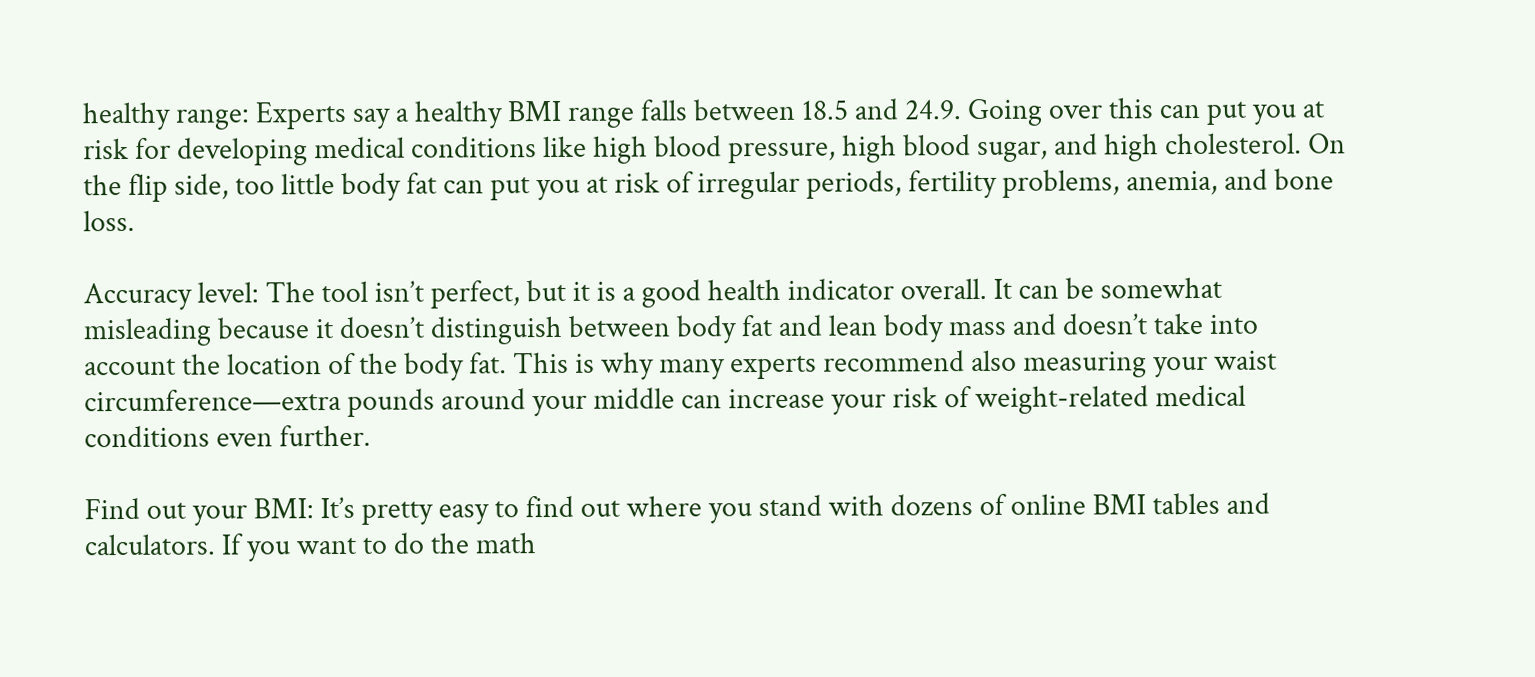healthy range: Experts say a healthy BMI range falls between 18.5 and 24.9. Going over this can put you at risk for developing medical conditions like high blood pressure, high blood sugar, and high cholesterol. On the flip side, too little body fat can put you at risk of irregular periods, fertility problems, anemia, and bone loss.

Accuracy level: The tool isn’t perfect, but it is a good health indicator overall. It can be somewhat misleading because it doesn’t distinguish between body fat and lean body mass and doesn’t take into account the location of the body fat. This is why many experts recommend also measuring your waist circumference—extra pounds around your middle can increase your risk of weight-related medical conditions even further.

Find out your BMI: It’s pretty easy to find out where you stand with dozens of online BMI tables and calculators. If you want to do the math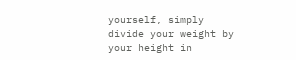yourself, simply divide your weight by your height in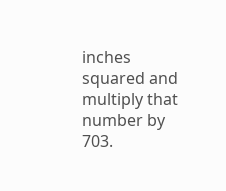inches squared and multiply that number by 703.